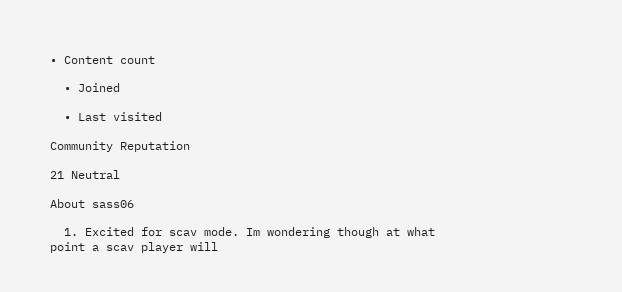• Content count

  • Joined

  • Last visited

Community Reputation

21 Neutral

About sass06

  1. Excited for scav mode. Im wondering though at what point a scav player will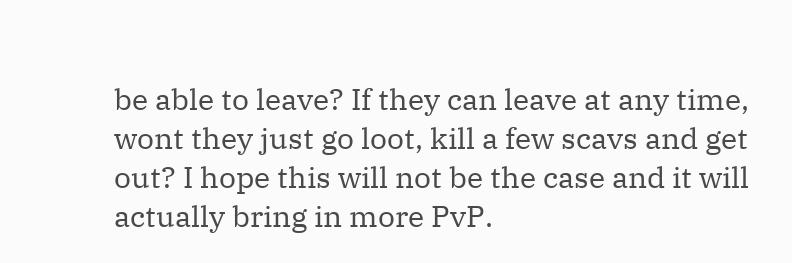be able to leave? If they can leave at any time, wont they just go loot, kill a few scavs and get out? I hope this will not be the case and it will actually bring in more PvP.